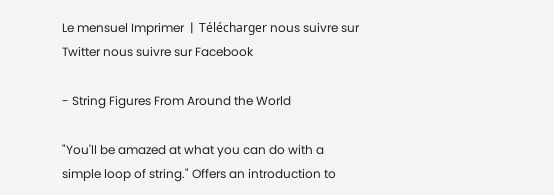Le mensuel Imprimer  |  Télécharger nous suivre sur Twitter nous suivre sur Facebook

- String Figures From Around the World

"You'll be amazed at what you can do with a simple loop of string." Offers an introduction to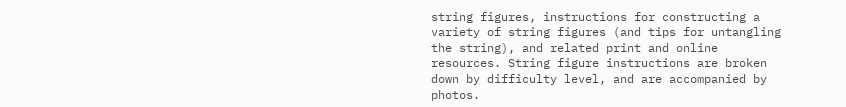string figures, instructions for constructing a variety of string figures (and tips for untangling the string), and related print and online resources. String figure instructions are broken down by difficulty level, and are accompanied by photos.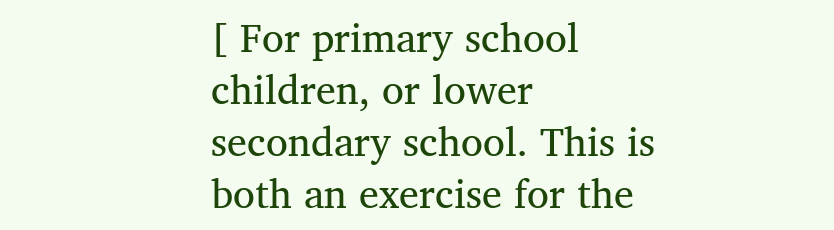[ For primary school children, or lower secondary school. This is both an exercise for the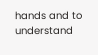hands and to understand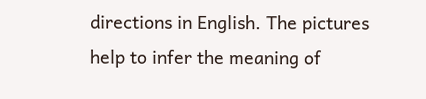directions in English. The pictures help to infer the meaning of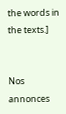the words in the texts.]


Nos annonces